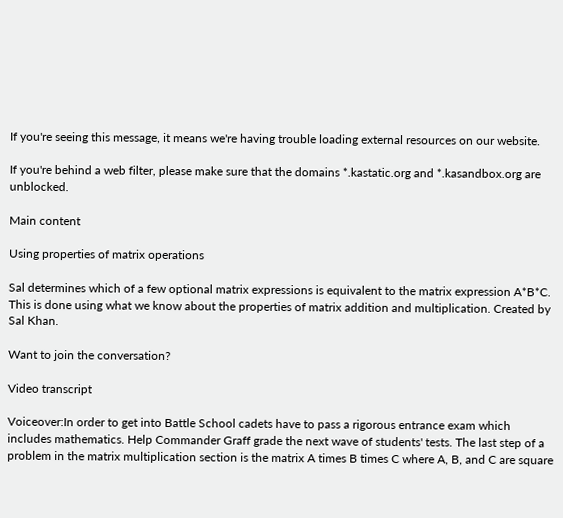If you're seeing this message, it means we're having trouble loading external resources on our website.

If you're behind a web filter, please make sure that the domains *.kastatic.org and *.kasandbox.org are unblocked.

Main content

Using properties of matrix operations

Sal determines which of a few optional matrix expressions is equivalent to the matrix expression A*B*C. This is done using what we know about the properties of matrix addition and multiplication. Created by Sal Khan.

Want to join the conversation?

Video transcript

Voiceover:In order to get into Battle School cadets have to pass a rigorous entrance exam which includes mathematics. Help Commander Graff grade the next wave of students' tests. The last step of a problem in the matrix multiplication section is the matrix A times B times C where A, B, and C are square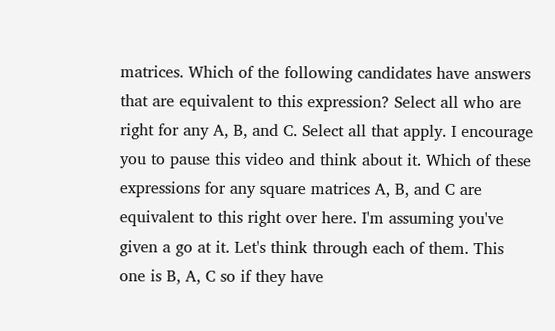matrices. Which of the following candidates have answers that are equivalent to this expression? Select all who are right for any A, B, and C. Select all that apply. I encourage you to pause this video and think about it. Which of these expressions for any square matrices A, B, and C are equivalent to this right over here. I'm assuming you've given a go at it. Let's think through each of them. This one is B, A, C so if they have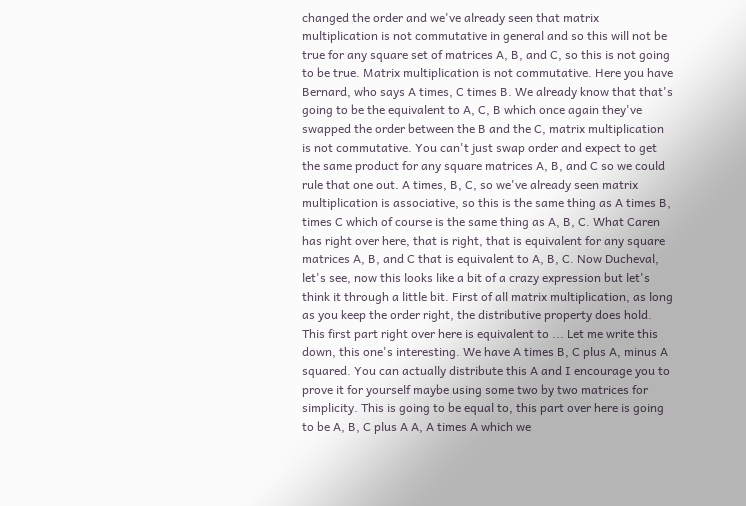changed the order and we've already seen that matrix multiplication is not commutative in general and so this will not be true for any square set of matrices A, B, and C, so this is not going to be true. Matrix multiplication is not commutative. Here you have Bernard, who says A times, C times B. We already know that that's going to be the equivalent to A, C, B which once again they've swapped the order between the B and the C, matrix multiplication is not commutative. You can't just swap order and expect to get the same product for any square matrices A, B, and C so we could rule that one out. A times, B, C, so we've already seen matrix multiplication is associative, so this is the same thing as A times B, times C which of course is the same thing as A, B, C. What Caren has right over here, that is right, that is equivalent for any square matrices A, B, and C that is equivalent to A, B, C. Now Ducheval, let's see, now this looks like a bit of a crazy expression but let's think it through a little bit. First of all matrix multiplication, as long as you keep the order right, the distributive property does hold. This first part right over here is equivalent to ... Let me write this down, this one's interesting. We have A times B, C plus A, minus A squared. You can actually distribute this A and I encourage you to prove it for yourself maybe using some two by two matrices for simplicity. This is going to be equal to, this part over here is going to be A, B, C plus A A, A times A which we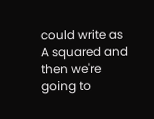could write as A squared and then we're going to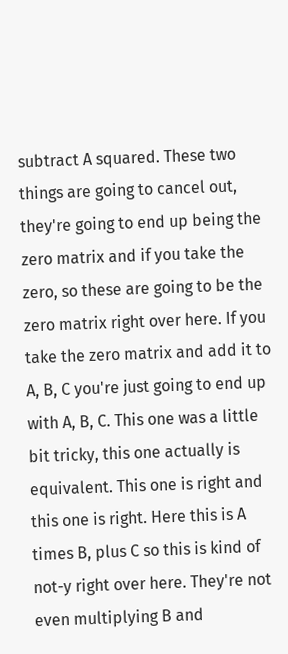subtract A squared. These two things are going to cancel out, they're going to end up being the zero matrix and if you take the zero, so these are going to be the zero matrix right over here. If you take the zero matrix and add it to A, B, C you're just going to end up with A, B, C. This one was a little bit tricky, this one actually is equivalent. This one is right and this one is right. Here this is A times B, plus C so this is kind of not-y right over here. They're not even multiplying B and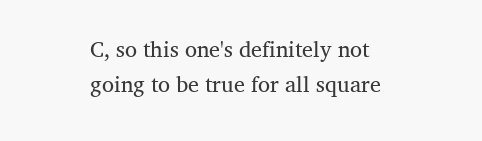C, so this one's definitely not going to be true for all square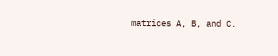matrices A, B, and C.